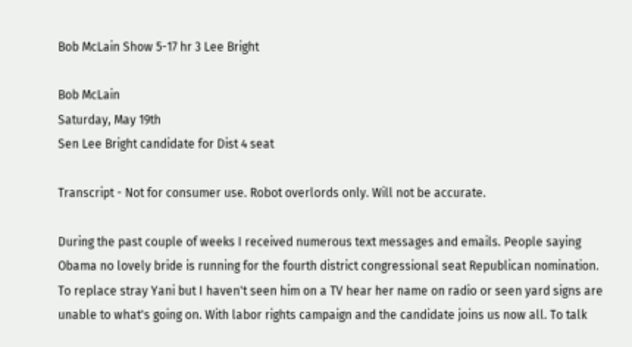Bob McLain Show 5-17 hr 3 Lee Bright

Bob McLain
Saturday, May 19th
Sen Lee Bright candidate for Dist 4 seat

Transcript - Not for consumer use. Robot overlords only. Will not be accurate.

During the past couple of weeks I received numerous text messages and emails. People saying Obama no lovely bride is running for the fourth district congressional seat Republican nomination. To replace stray Yani but I haven't seen him on a TV hear her name on radio or seen yard signs are unable to what's going on. With labor rights campaign and the candidate joins us now all. To talk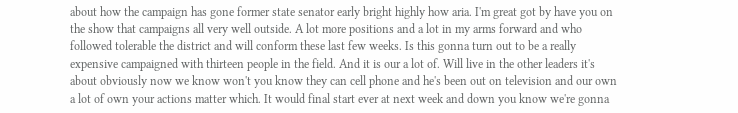about how the campaign has gone former state senator early bright highly how aria. I'm great got by have you on the show that campaigns all very well outside. A lot more positions and a lot in my arms forward and who followed tolerable the district and will conform these last few weeks. Is this gonna turn out to be a really expensive campaigned with thirteen people in the field. And it is our a lot of. Will live in the other leaders it's about obviously now we know won't you know they can cell phone and he's been out on television and our own a lot of own your actions matter which. It would final start ever at next week and down you know we're gonna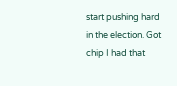start pushing hard in the election. Got chip I had that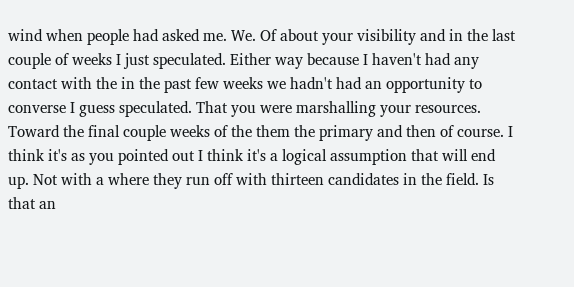wind when people had asked me. We. Of about your visibility and in the last couple of weeks I just speculated. Either way because I haven't had any contact with the in the past few weeks we hadn't had an opportunity to converse I guess speculated. That you were marshalling your resources. Toward the final couple weeks of the them the primary and then of course. I think it's as you pointed out I think it's a logical assumption that will end up. Not with a where they run off with thirteen candidates in the field. Is that an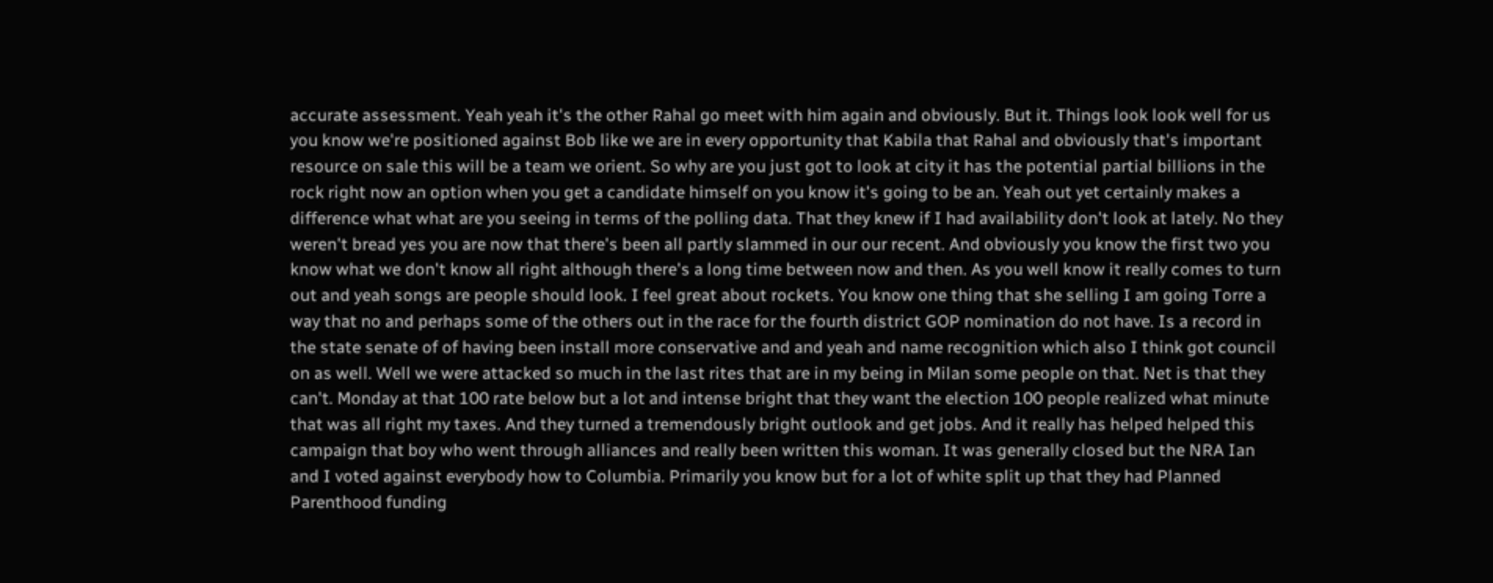accurate assessment. Yeah yeah it's the other Rahal go meet with him again and obviously. But it. Things look look well for us you know we're positioned against Bob like we are in every opportunity that Kabila that Rahal and obviously that's important resource on sale this will be a team we orient. So why are you just got to look at city it has the potential partial billions in the rock right now an option when you get a candidate himself on you know it's going to be an. Yeah out yet certainly makes a difference what what are you seeing in terms of the polling data. That they knew if I had availability don't look at lately. No they weren't bread yes you are now that there's been all partly slammed in our our recent. And obviously you know the first two you know what we don't know all right although there's a long time between now and then. As you well know it really comes to turn out and yeah songs are people should look. I feel great about rockets. You know one thing that she selling I am going Torre a way that no and perhaps some of the others out in the race for the fourth district GOP nomination do not have. Is a record in the state senate of of having been install more conservative and and yeah and name recognition which also I think got council on as well. Well we were attacked so much in the last rites that are in my being in Milan some people on that. Net is that they can't. Monday at that 100 rate below but a lot and intense bright that they want the election 100 people realized what minute that was all right my taxes. And they turned a tremendously bright outlook and get jobs. And it really has helped helped this campaign that boy who went through alliances and really been written this woman. It was generally closed but the NRA Ian and I voted against everybody how to Columbia. Primarily you know but for a lot of white split up that they had Planned Parenthood funding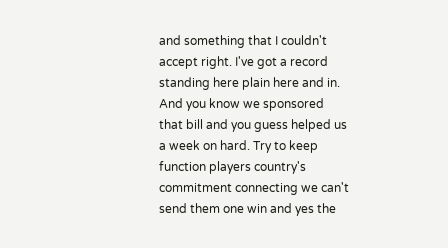and something that I couldn't accept right. I've got a record standing here plain here and in. And you know we sponsored that bill and you guess helped us a week on hard. Try to keep function players country's commitment connecting we can't send them one win and yes the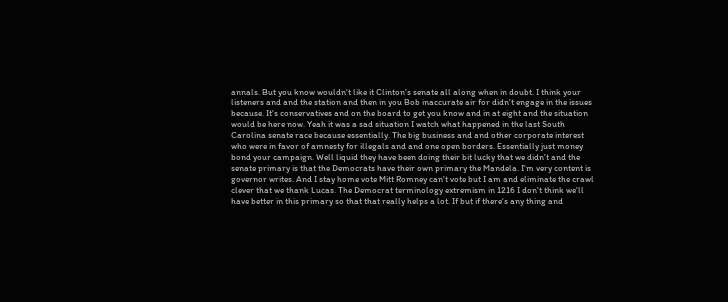annals. But you know wouldn't like it Clinton's senate all along when in doubt. I think your listeners and and the station and then in you Bob inaccurate air for didn't engage in the issues because. It's conservatives and on the board to get you know and in at eight and the situation would be here now. Yeah it was a sad situation I watch what happened in the last South Carolina senate race because essentially. The big business and and other corporate interest who were in favor of amnesty for illegals and and one open borders. Essentially just money bond your campaign. Well liquid they have been doing their bit lucky that we didn't and the senate primary is that the Democrats have their own primary the Mandela. I'm very content is governor writes. And I stay home vote Mitt Romney can't vote but I am and eliminate the crawl clever that we thank Lucas. The Democrat terminology extremism in 1216 I don't think we'll have better in this primary so that that really helps a lot. If but if there's any thing and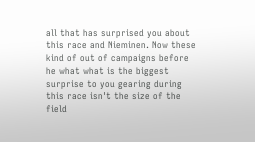all that has surprised you about this race and Nieminen. Now these kind of out of campaigns before he what what is the biggest surprise to you gearing during this race isn't the size of the field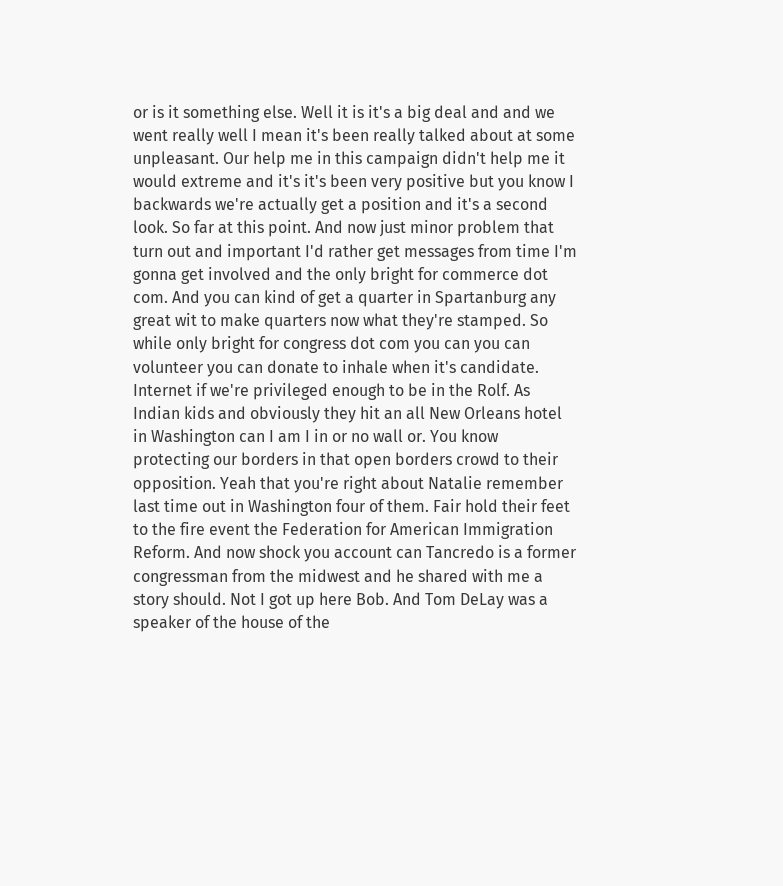or is it something else. Well it is it's a big deal and and we went really well I mean it's been really talked about at some unpleasant. Our help me in this campaign didn't help me it would extreme and it's it's been very positive but you know I backwards we're actually get a position and it's a second look. So far at this point. And now just minor problem that turn out and important I'd rather get messages from time I'm gonna get involved and the only bright for commerce dot com. And you can kind of get a quarter in Spartanburg any great wit to make quarters now what they're stamped. So while only bright for congress dot com you can you can volunteer you can donate to inhale when it's candidate. Internet if we're privileged enough to be in the Rolf. As Indian kids and obviously they hit an all New Orleans hotel in Washington can I am I in or no wall or. You know protecting our borders in that open borders crowd to their opposition. Yeah that you're right about Natalie remember last time out in Washington four of them. Fair hold their feet to the fire event the Federation for American Immigration Reform. And now shock you account can Tancredo is a former congressman from the midwest and he shared with me a story should. Not I got up here Bob. And Tom DeLay was a speaker of the house of the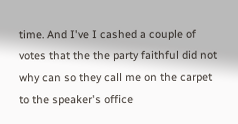time. And I've I cashed a couple of votes that the the party faithful did not why can so they call me on the carpet to the speaker's office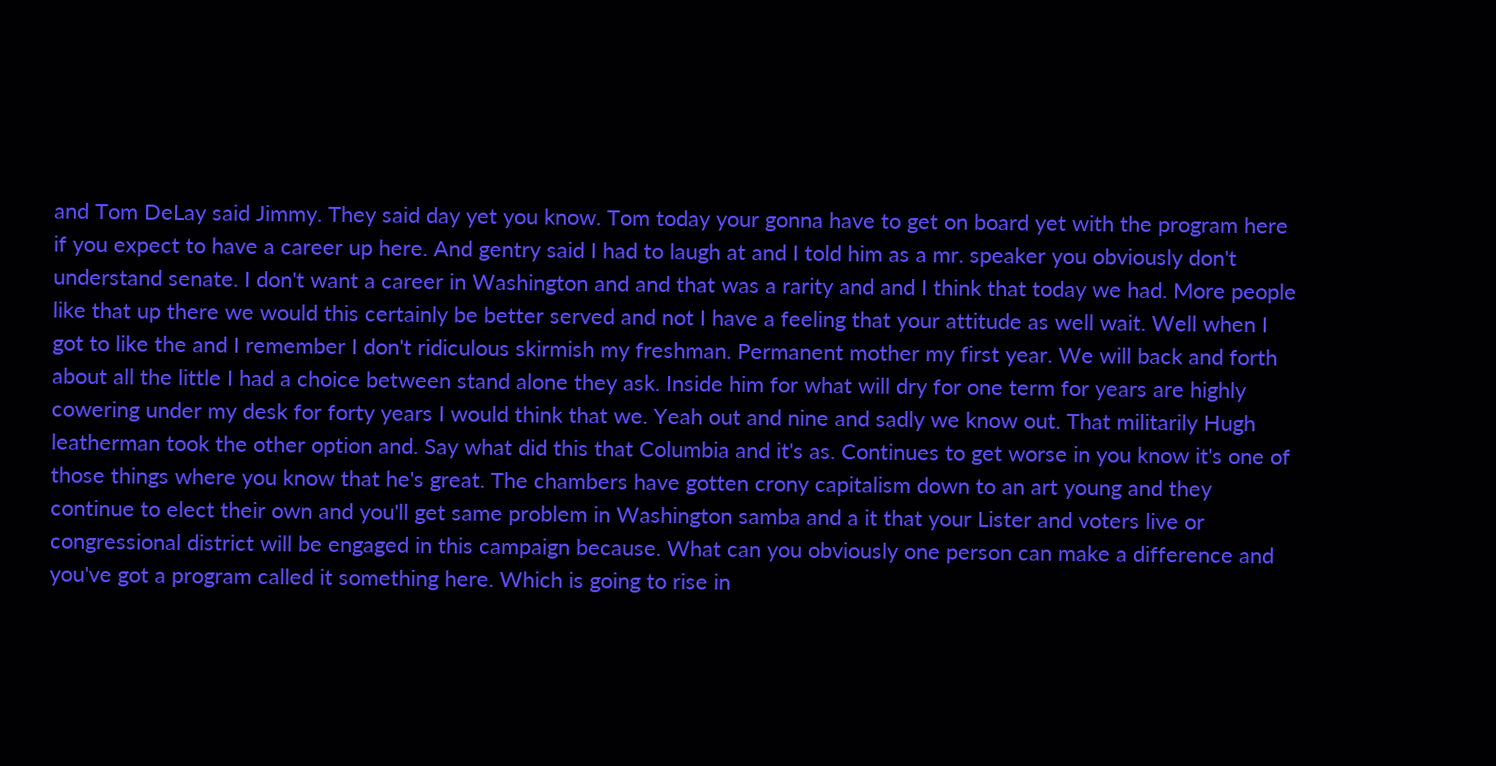and Tom DeLay said Jimmy. They said day yet you know. Tom today your gonna have to get on board yet with the program here if you expect to have a career up here. And gentry said I had to laugh at and I told him as a mr. speaker you obviously don't understand senate. I don't want a career in Washington and and that was a rarity and and I think that today we had. More people like that up there we would this certainly be better served and not I have a feeling that your attitude as well wait. Well when I got to like the and I remember I don't ridiculous skirmish my freshman. Permanent mother my first year. We will back and forth about all the little I had a choice between stand alone they ask. Inside him for what will dry for one term for years are highly cowering under my desk for forty years I would think that we. Yeah out and nine and sadly we know out. That militarily Hugh leatherman took the other option and. Say what did this that Columbia and it's as. Continues to get worse in you know it's one of those things where you know that he's great. The chambers have gotten crony capitalism down to an art young and they continue to elect their own and you'll get same problem in Washington samba and a it that your Lister and voters live or congressional district will be engaged in this campaign because. What can you obviously one person can make a difference and you've got a program called it something here. Which is going to rise in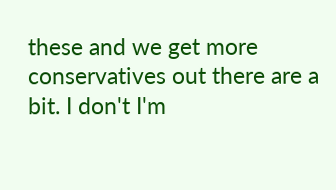these and we get more conservatives out there are a bit. I don't I'm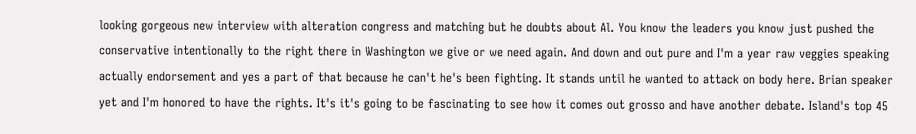looking gorgeous new interview with alteration congress and matching but he doubts about Al. You know the leaders you know just pushed the conservative intentionally to the right there in Washington we give or we need again. And down and out pure and I'm a year raw veggies speaking actually endorsement and yes a part of that because he can't he's been fighting. It stands until he wanted to attack on body here. Brian speaker yet and I'm honored to have the rights. It's it's going to be fascinating to see how it comes out grosso and have another debate. Island's top 45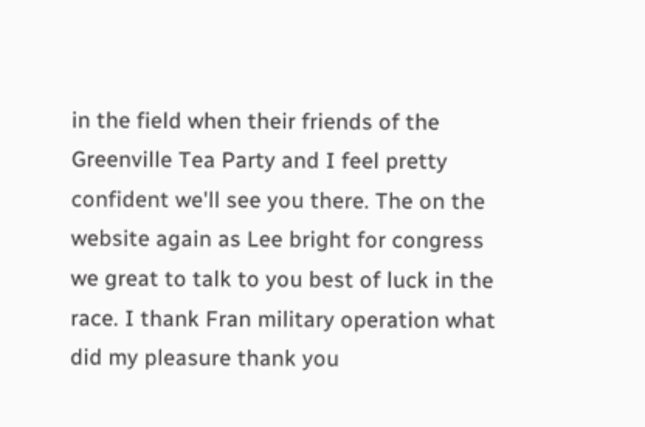in the field when their friends of the Greenville Tea Party and I feel pretty confident we'll see you there. The on the website again as Lee bright for congress we great to talk to you best of luck in the race. I thank Fran military operation what did my pleasure thank you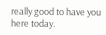really good to have you here today.